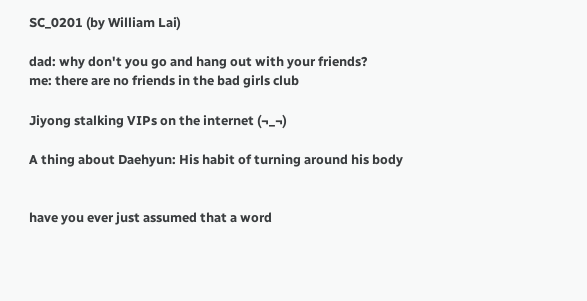SC_0201 (by William Lai)

dad: why don't you go and hang out with your friends?
me: there are no friends in the bad girls club

Jiyong stalking VIPs on the internet (¬_¬)

A thing about Daehyun: His habit of turning around his body


have you ever just assumed that a word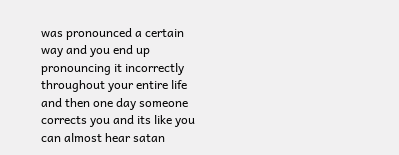was pronounced a certain way and you end up pronouncing it incorrectly throughout your entire life and then one day someone corrects you and its like you can almost hear satan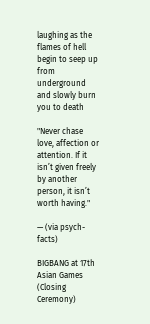laughing as the flames of hell begin to seep up from underground and slowly burn you to death

"Never chase love, affection or attention. If it isn’t given freely by another person, it isn’t worth having."

— (via psych-facts)

BIGBANG at 17th Asian Games (Closing Ceremony)